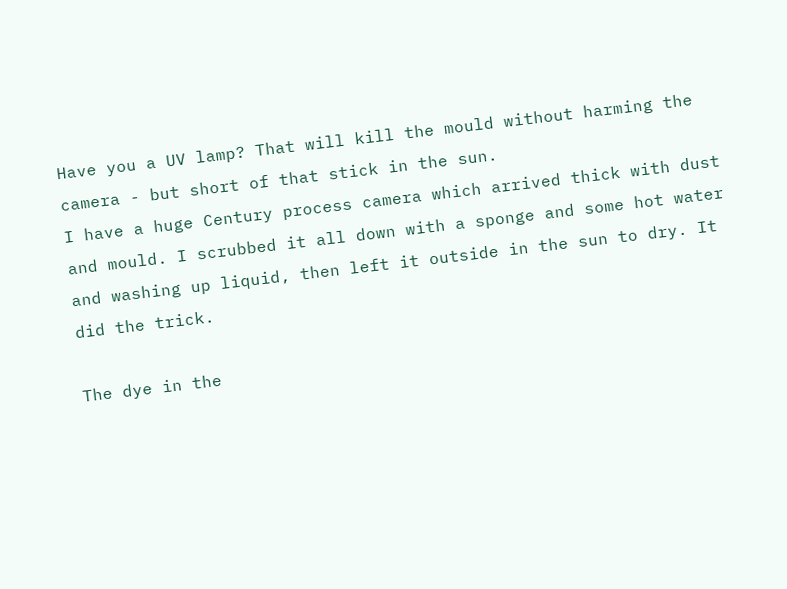Have you a UV lamp? That will kill the mould without harming the camera - but short of that stick in the sun.
I have a huge Century process camera which arrived thick with dust and mould. I scrubbed it all down with a sponge and some hot water and washing up liquid, then left it outside in the sun to dry. It did the trick.

The dye in the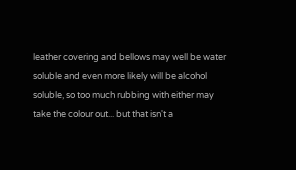leather covering and bellows may well be water soluble and even more likely will be alcohol soluble, so too much rubbing with either may take the colour out... but that isn't a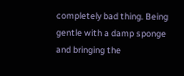completely bad thing. Being gentle with a damp sponge and bringing the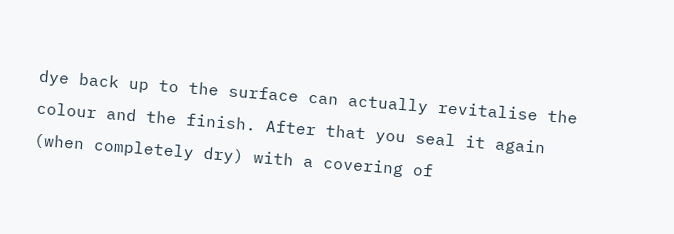dye back up to the surface can actually revitalise the colour and the finish. After that you seal it again (when completely dry) with a covering of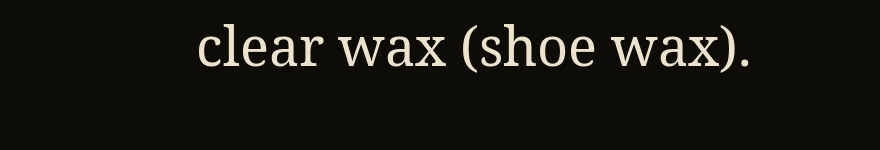clear wax (shoe wax).